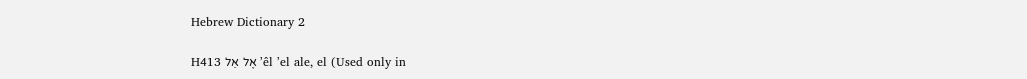Hebrew Dictionary 2

H413 אֶל אֵל ʼêl ʼel ale, el (Used only in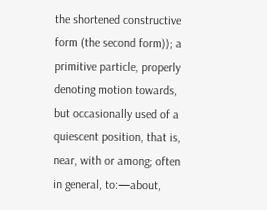the shortened constructive form (the second form)); a primitive particle, properly denoting motion towards, but occasionally used of a quiescent position, that is, near, with or among; often in general, to:—about,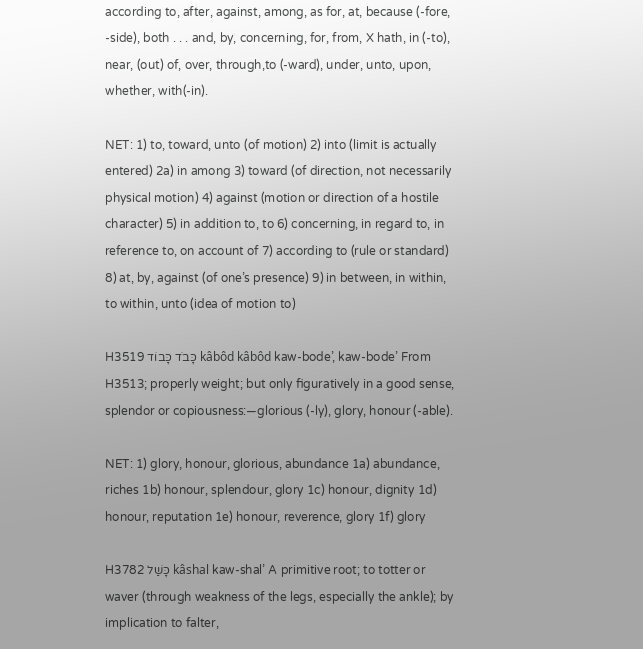according to, after, against, among, as for, at, because (-fore, -side), both . . . and, by, concerning, for, from, X hath, in (-to), near, (out) of, over, through,to (-ward), under, unto, upon, whether, with(-in).

NET: 1) to, toward, unto (of motion) 2) into (limit is actually entered) 2a) in among 3) toward (of direction, not necessarily physical motion) 4) against (motion or direction of a hostile character) 5) in addition to, to 6) concerning, in regard to, in reference to, on account of 7) according to (rule or standard) 8) at, by, against (of one’s presence) 9) in between, in within, to within, unto (idea of motion to)

H3519 כָּבֹד כָּבוֹד kâbôd kâbôd kaw-bode’, kaw-bode’ From H3513; properly weight; but only figuratively in a good sense, splendor or copiousness:—glorious (-ly), glory, honour (-able).

NET: 1) glory, honour, glorious, abundance 1a) abundance, riches 1b) honour, splendour, glory 1c) honour, dignity 1d) honour, reputation 1e) honour, reverence, glory 1f) glory

H3782 כָּשַׁל kâshal kaw-shal’ A primitive root; to totter or waver (through weakness of the legs, especially the ankle); by implication to falter,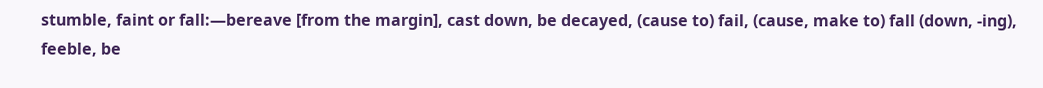stumble, faint or fall:—bereave [from the margin], cast down, be decayed, (cause to) fail, (cause, make to) fall (down, -ing), feeble, be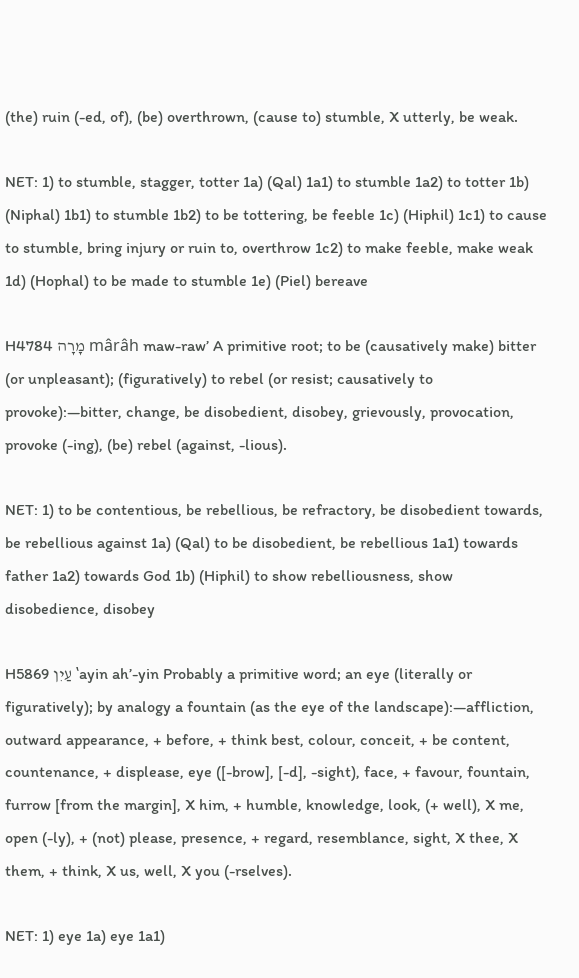(the) ruin (-ed, of), (be) overthrown, (cause to) stumble, X utterly, be weak.

NET: 1) to stumble, stagger, totter 1a) (Qal) 1a1) to stumble 1a2) to totter 1b) (Niphal) 1b1) to stumble 1b2) to be tottering, be feeble 1c) (Hiphil) 1c1) to cause to stumble, bring injury or ruin to, overthrow 1c2) to make feeble, make weak 1d) (Hophal) to be made to stumble 1e) (Piel) bereave

H4784 מָרָה mârâh maw-raw’ A primitive root; to be (causatively make) bitter (or unpleasant); (figuratively) to rebel (or resist; causatively to provoke):—bitter, change, be disobedient, disobey, grievously, provocation, provoke (-ing), (be) rebel (against, -lious).

NET: 1) to be contentious, be rebellious, be refractory, be disobedient towards, be rebellious against 1a) (Qal) to be disobedient, be rebellious 1a1) towards father 1a2) towards God 1b) (Hiphil) to show rebelliousness, show disobedience, disobey

H5869 עַיִן ʽayin ah’-yin Probably a primitive word; an eye (literally or figuratively); by analogy a fountain (as the eye of the landscape):—affliction, outward appearance, + before, + think best, colour, conceit, + be content, countenance, + displease, eye ([-brow], [-d], -sight), face, + favour, fountain, furrow [from the margin], X him, + humble, knowledge, look, (+ well), X me, open (-ly), + (not) please, presence, + regard, resemblance, sight, X thee, X them, + think, X us, well, X you (-rselves).

NET: 1) eye 1a) eye 1a1)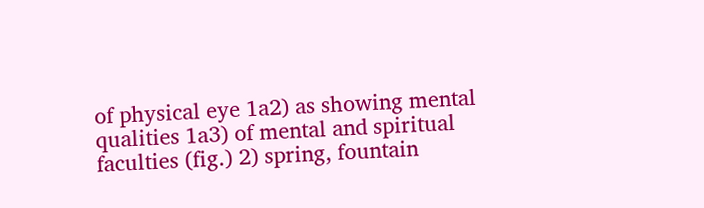of physical eye 1a2) as showing mental qualities 1a3) of mental and spiritual faculties (fig.) 2) spring, fountain